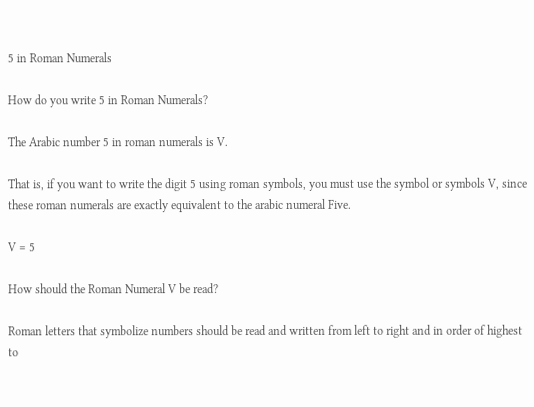5 in Roman Numerals

How do you write 5 in Roman Numerals?

The Arabic number 5 in roman numerals is V.

That is, if you want to write the digit 5 using roman symbols, you must use the symbol or symbols V, since these roman numerals are exactly equivalent to the arabic numeral Five.

V = 5

How should the Roman Numeral V be read?

Roman letters that symbolize numbers should be read and written from left to right and in order of highest to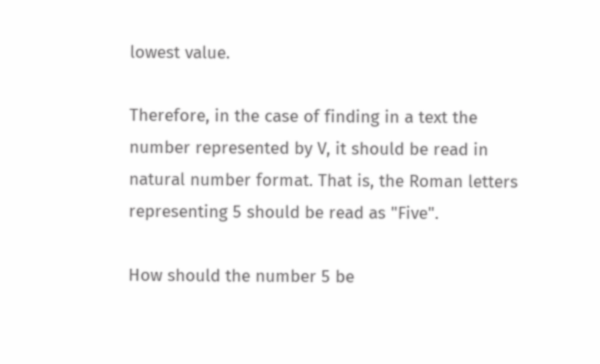lowest value.

Therefore, in the case of finding in a text the number represented by V, it should be read in natural number format. That is, the Roman letters representing 5 should be read as "Five".

How should the number 5 be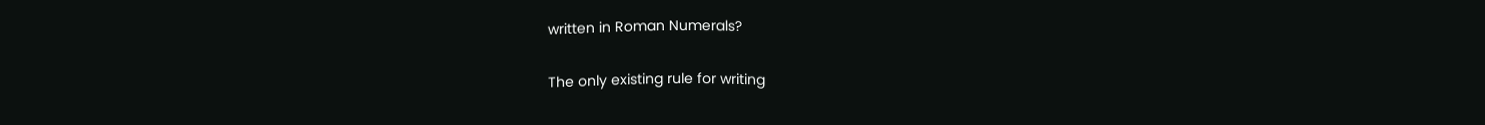written in Roman Numerals?

The only existing rule for writing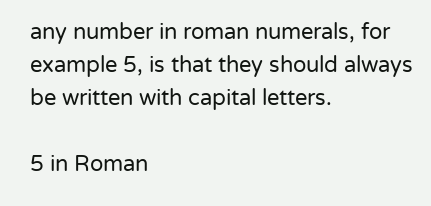any number in roman numerals, for example 5, is that they should always be written with capital letters.

5 in Roman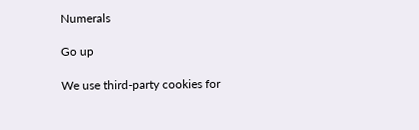Numerals

Go up

We use third-party cookies for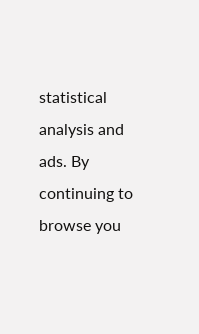statistical analysis and ads. By continuing to browse you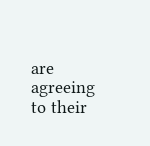are agreeing to their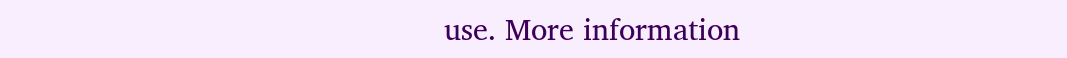use. More information